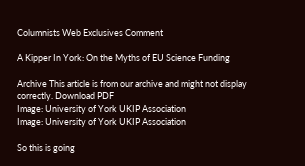Columnists Web Exclusives Comment

A Kipper In York: On the Myths of EU Science Funding

Archive This article is from our archive and might not display correctly. Download PDF
Image: University of York UKIP Association
Image: University of York UKIP Association

So this is going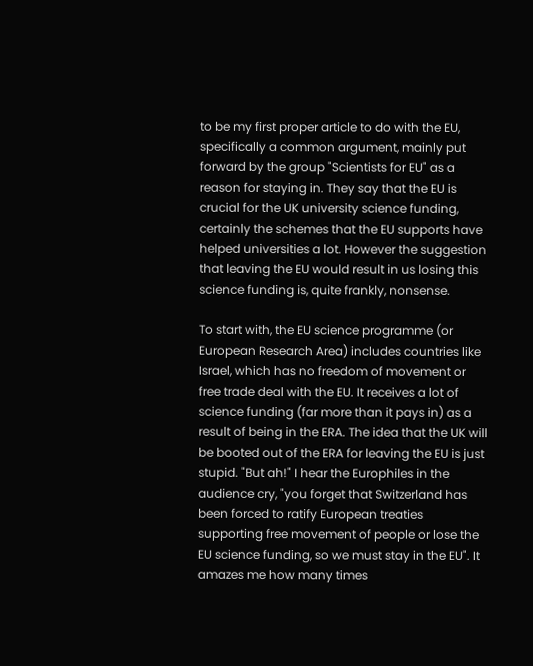to be my first proper article to do with the EU, specifically a common argument, mainly put forward by the group "Scientists for EU" as a reason for staying in. They say that the EU is crucial for the UK university science funding, certainly the schemes that the EU supports have helped universities a lot. However the suggestion that leaving the EU would result in us losing this science funding is, quite frankly, nonsense.

To start with, the EU science programme (or European Research Area) includes countries like Israel, which has no freedom of movement or free trade deal with the EU. It receives a lot of science funding (far more than it pays in) as a result of being in the ERA. The idea that the UK will be booted out of the ERA for leaving the EU is just stupid. "But ah!" I hear the Europhiles in the audience cry, "you forget that Switzerland has been forced to ratify European treaties supporting free movement of people or lose the EU science funding, so we must stay in the EU". It amazes me how many times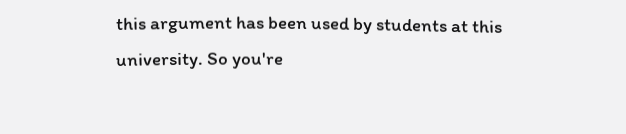this argument has been used by students at this university. So you're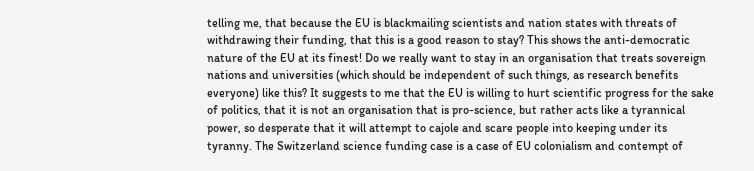telling me, that because the EU is blackmailing scientists and nation states with threats of withdrawing their funding, that this is a good reason to stay? This shows the anti-democratic nature of the EU at its finest! Do we really want to stay in an organisation that treats sovereign nations and universities (which should be independent of such things, as research benefits everyone) like this? It suggests to me that the EU is willing to hurt scientific progress for the sake of politics, that it is not an organisation that is pro-science, but rather acts like a tyrannical power, so desperate that it will attempt to cajole and scare people into keeping under its tyranny. The Switzerland science funding case is a case of EU colonialism and contempt of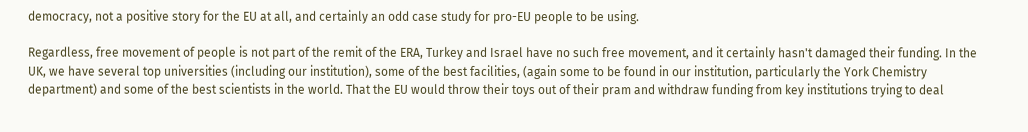democracy, not a positive story for the EU at all, and certainly an odd case study for pro-EU people to be using.

Regardless, free movement of people is not part of the remit of the ERA, Turkey and Israel have no such free movement, and it certainly hasn't damaged their funding. In the UK, we have several top universities (including our institution), some of the best facilities, (again some to be found in our institution, particularly the York Chemistry department) and some of the best scientists in the world. That the EU would throw their toys out of their pram and withdraw funding from key institutions trying to deal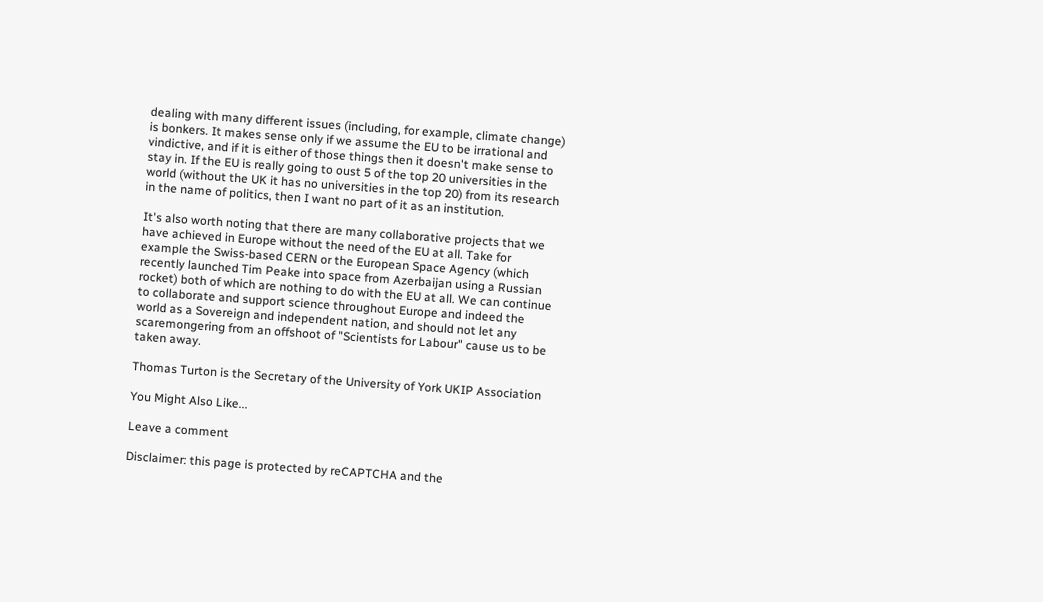dealing with many different issues (including, for example, climate change) is bonkers. It makes sense only if we assume the EU to be irrational and vindictive, and if it is either of those things then it doesn't make sense to stay in. If the EU is really going to oust 5 of the top 20 universities in the world (without the UK it has no universities in the top 20) from its research in the name of politics, then I want no part of it as an institution.

It's also worth noting that there are many collaborative projects that we have achieved in Europe without the need of the EU at all. Take for example the Swiss-based CERN or the European Space Agency (which recently launched Tim Peake into space from Azerbaijan using a Russian rocket) both of which are nothing to do with the EU at all. We can continue to collaborate and support science throughout Europe and indeed the world as a Sovereign and independent nation, and should not let any scaremongering from an offshoot of "Scientists for Labour" cause us to be taken away.

Thomas Turton is the Secretary of the University of York UKIP Association

You Might Also Like...

Leave a comment

Disclaimer: this page is protected by reCAPTCHA and the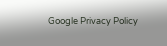Google Privacy Policy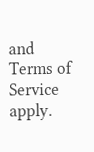and Terms of Service apply.